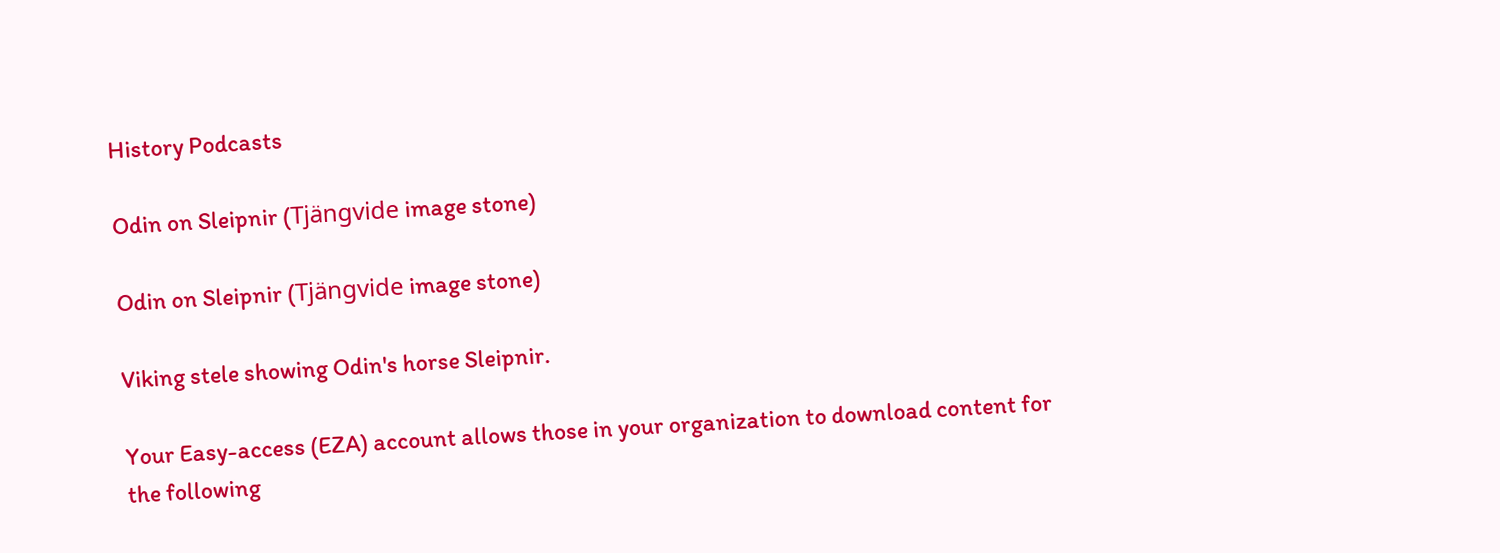History Podcasts

Odin on Sleipnir (Tjängvide image stone)

Odin on Sleipnir (Tjängvide image stone)

Viking stele showing Odin's horse Sleipnir.

Your Easy-access (EZA) account allows those in your organization to download content for the following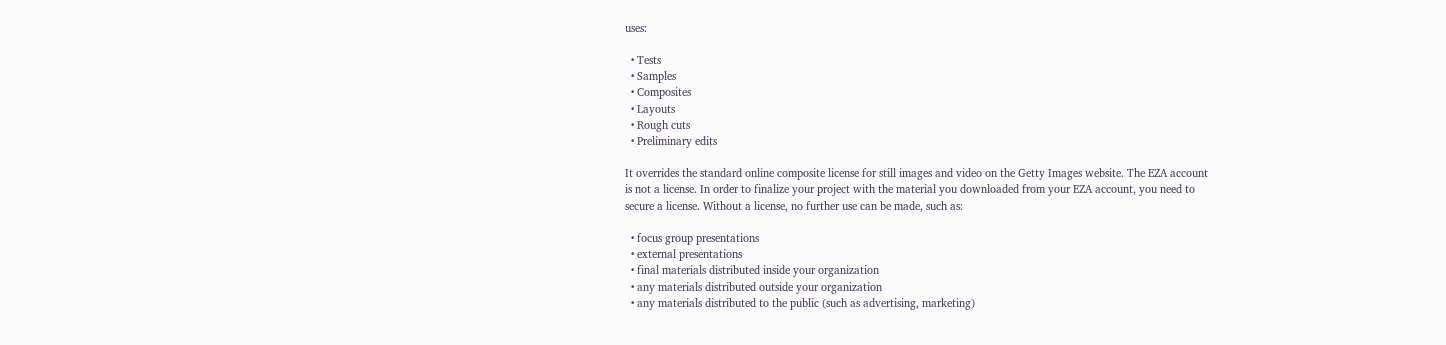uses:

  • Tests
  • Samples
  • Composites
  • Layouts
  • Rough cuts
  • Preliminary edits

It overrides the standard online composite license for still images and video on the Getty Images website. The EZA account is not a license. In order to finalize your project with the material you downloaded from your EZA account, you need to secure a license. Without a license, no further use can be made, such as:

  • focus group presentations
  • external presentations
  • final materials distributed inside your organization
  • any materials distributed outside your organization
  • any materials distributed to the public (such as advertising, marketing)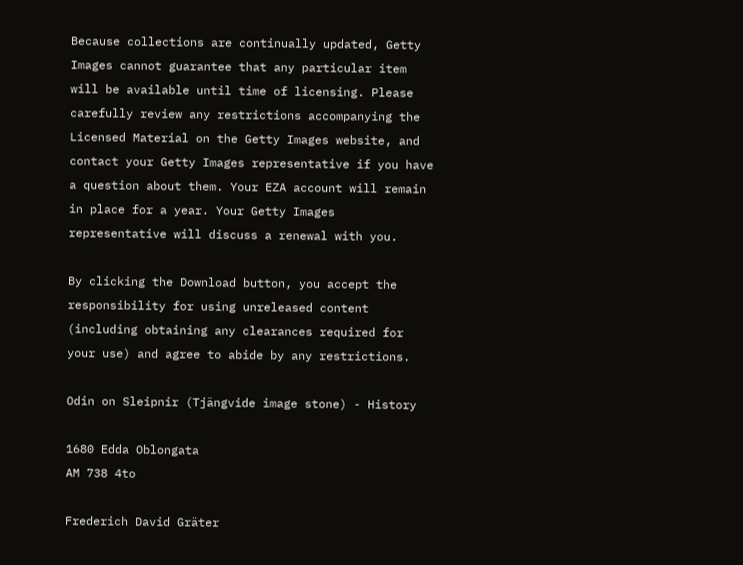Because collections are continually updated, Getty Images cannot guarantee that any particular item will be available until time of licensing. Please carefully review any restrictions accompanying the Licensed Material on the Getty Images website, and contact your Getty Images representative if you have a question about them. Your EZA account will remain in place for a year. Your Getty Images representative will discuss a renewal with you.

By clicking the Download button, you accept the responsibility for using unreleased content (including obtaining any clearances required for your use) and agree to abide by any restrictions.

Odin on Sleipnir (Tjängvide image stone) - History

1680 Edda Oblongata
AM 738 4to

Frederich David Gräter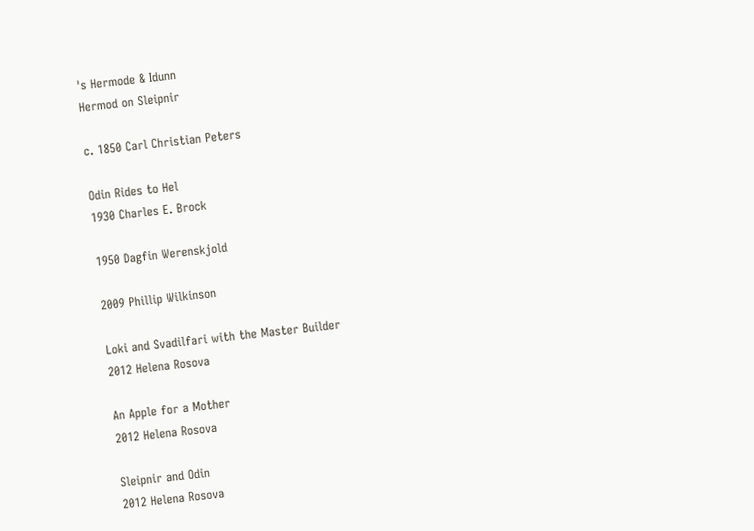's Hermode & Idunn
Hermod on Sleipnir

c. 1850 Carl Christian Peters

Odin Rides to Hel
1930 Charles E. Brock

1950 Dagfin Werenskjold

2009 Phillip Wilkinson

Loki and Svadilfari with the Master Builder
2012 Helena Rosova

An Apple for a Mother
2012 Helena Rosova

Sleipnir and Odin
2012 Helena Rosova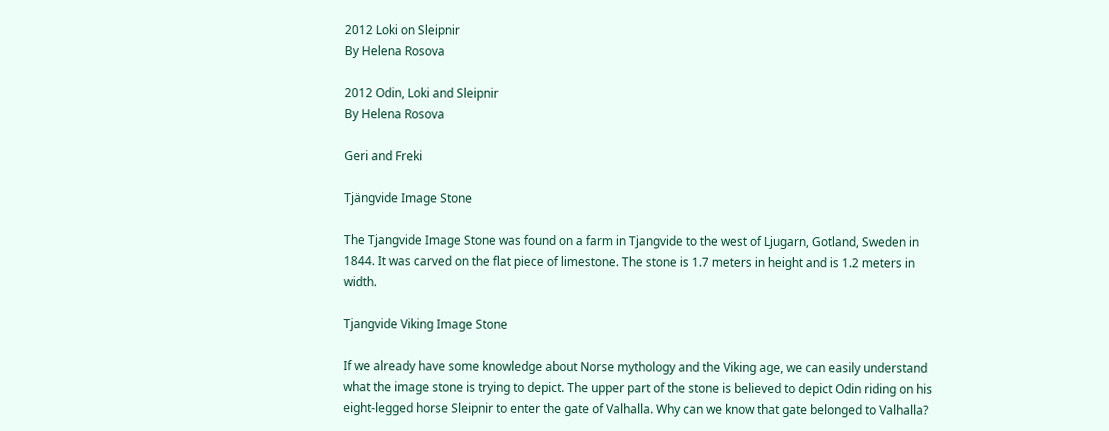2012 Loki on Sleipnir
By Helena Rosova

2012 Odin, Loki and Sleipnir
By Helena Rosova

Geri and Freki

Tjängvide Image Stone

The Tjangvide Image Stone was found on a farm in Tjangvide to the west of Ljugarn, Gotland, Sweden in 1844. It was carved on the flat piece of limestone. The stone is 1.7 meters in height and is 1.2 meters in width.

Tjangvide Viking Image Stone

If we already have some knowledge about Norse mythology and the Viking age, we can easily understand what the image stone is trying to depict. The upper part of the stone is believed to depict Odin riding on his eight-legged horse Sleipnir to enter the gate of Valhalla. Why can we know that gate belonged to Valhalla?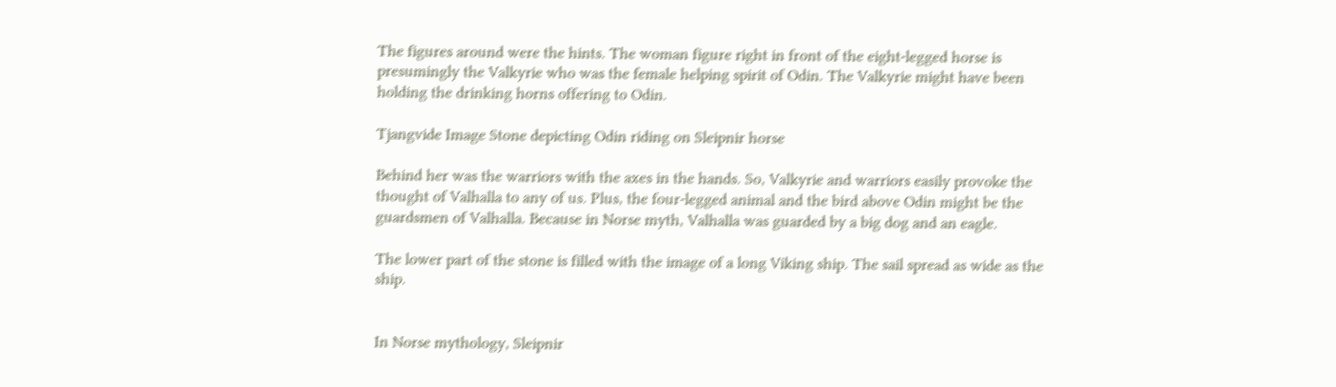The figures around were the hints. The woman figure right in front of the eight-legged horse is presumingly the Valkyrie who was the female helping spirit of Odin. The Valkyrie might have been holding the drinking horns offering to Odin.

Tjangvide Image Stone depicting Odin riding on Sleipnir horse

Behind her was the warriors with the axes in the hands. So, Valkyrie and warriors easily provoke the thought of Valhalla to any of us. Plus, the four-legged animal and the bird above Odin might be the guardsmen of Valhalla. Because in Norse myth, Valhalla was guarded by a big dog and an eagle.

The lower part of the stone is filled with the image of a long Viking ship. The sail spread as wide as the ship.


In Norse mythology, Sleipnir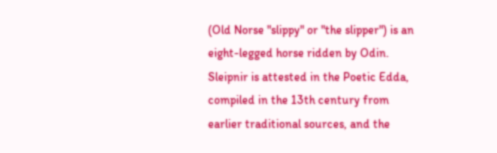(Old Norse "slippy" or "the slipper") is an eight-legged horse ridden by Odin. Sleipnir is attested in the Poetic Edda, compiled in the 13th century from earlier traditional sources, and the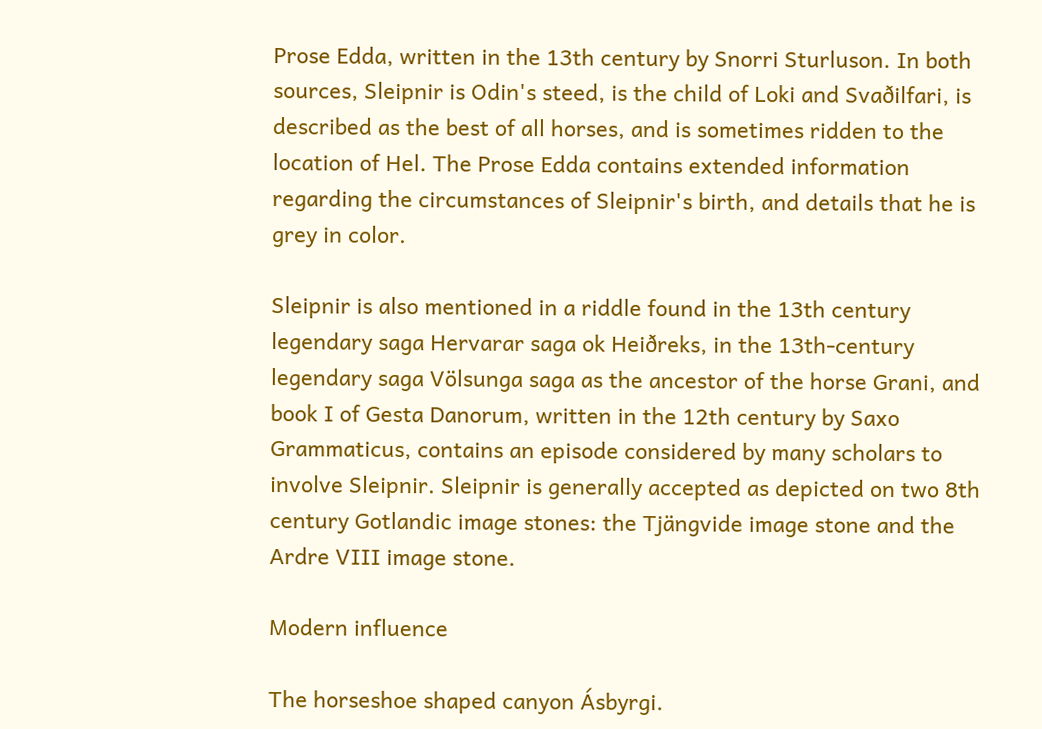Prose Edda, written in the 13th century by Snorri Sturluson. In both sources, Sleipnir is Odin's steed, is the child of Loki and Svaðilfari, is described as the best of all horses, and is sometimes ridden to the location of Hel. The Prose Edda contains extended information regarding the circumstances of Sleipnir's birth, and details that he is grey in color.

Sleipnir is also mentioned in a riddle found in the 13th century legendary saga Hervarar saga ok Heiðreks, in the 13th-century legendary saga Völsunga saga as the ancestor of the horse Grani, and book I of Gesta Danorum, written in the 12th century by Saxo Grammaticus, contains an episode considered by many scholars to involve Sleipnir. Sleipnir is generally accepted as depicted on two 8th century Gotlandic image stones: the Tjängvide image stone and the Ardre VIII image stone.

Modern influence

The horseshoe shaped canyon Ásbyrgi.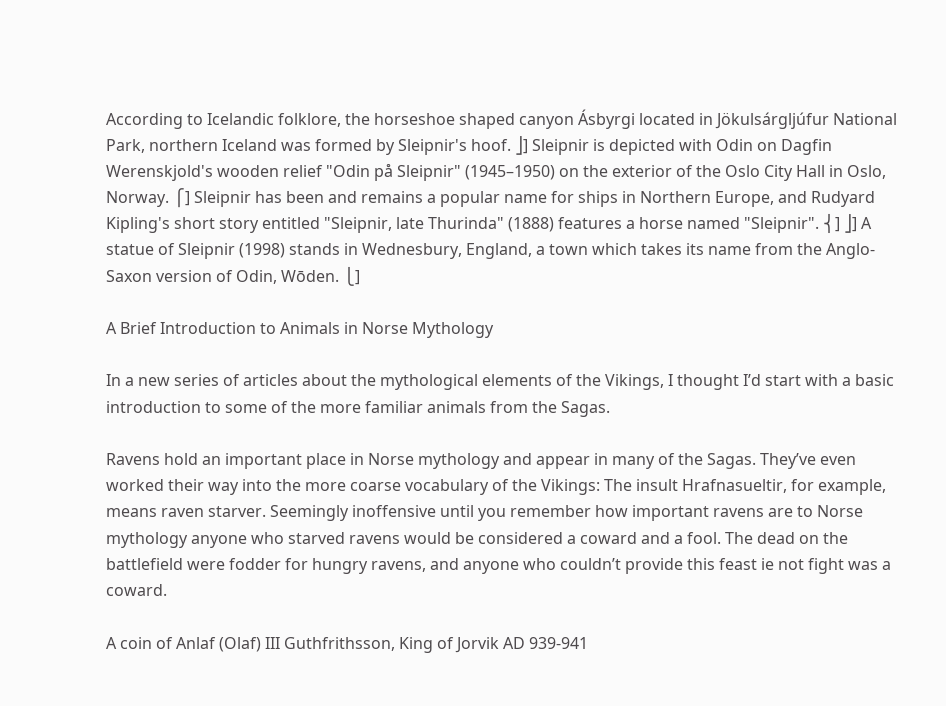According to Icelandic folklore, the horseshoe shaped canyon Ásbyrgi located in Jökulsárgljúfur National Park, northern Iceland was formed by Sleipnir's hoof. ⎦] Sleipnir is depicted with Odin on Dagfin Werenskjold's wooden relief "Odin på Sleipnir" (1945–1950) on the exterior of the Oslo City Hall in Oslo, Norway. ⎧] Sleipnir has been and remains a popular name for ships in Northern Europe, and Rudyard Kipling's short story entitled "Sleipnir, late Thurinda" (1888) features a horse named "Sleipnir". ⎨] ⎦] A statue of Sleipnir (1998) stands in Wednesbury, England, a town which takes its name from the Anglo-Saxon version of Odin, Wōden. ⎩]

A Brief Introduction to Animals in Norse Mythology

In a new series of articles about the mythological elements of the Vikings, I thought I’d start with a basic introduction to some of the more familiar animals from the Sagas.

Ravens hold an important place in Norse mythology and appear in many of the Sagas. They’ve even worked their way into the more coarse vocabulary of the Vikings: The insult Hrafnasueltir, for example, means raven starver. Seemingly inoffensive until you remember how important ravens are to Norse mythology anyone who starved ravens would be considered a coward and a fool. The dead on the battlefield were fodder for hungry ravens, and anyone who couldn’t provide this feast ie not fight was a coward.

A coin of Anlaf (Olaf) III Guthfrithsson, King of Jorvik AD 939-941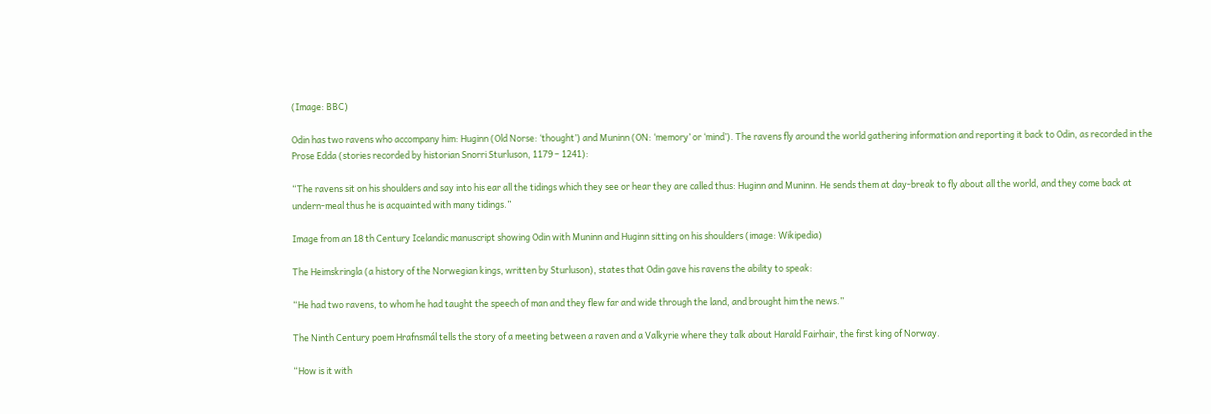(Image: BBC)

Odin has two ravens who accompany him: Huginn (Old Norse: ‘thought’) and Muninn (ON: ‘memory’ or ‘mind’). The ravens fly around the world gathering information and reporting it back to Odin, as recorded in the Prose Edda (stories recorded by historian Snorri Sturluson, 1179 – 1241):

“The ravens sit on his shoulders and say into his ear all the tidings which they see or hear they are called thus: Huginn and Muninn. He sends them at day-break to fly about all the world, and they come back at undern-meal thus he is acquainted with many tidings.”

Image from an 18 th Century Icelandic manuscript showing Odin with Muninn and Huginn sitting on his shoulders (image: Wikipedia)

The Heimskringla (a history of the Norwegian kings, written by Sturluson), states that Odin gave his ravens the ability to speak:

“He had two ravens, to whom he had taught the speech of man and they flew far and wide through the land, and brought him the news.”

The Ninth Century poem Hrafnsmál tells the story of a meeting between a raven and a Valkyrie where they talk about Harald Fairhair, the first king of Norway.

“How is it with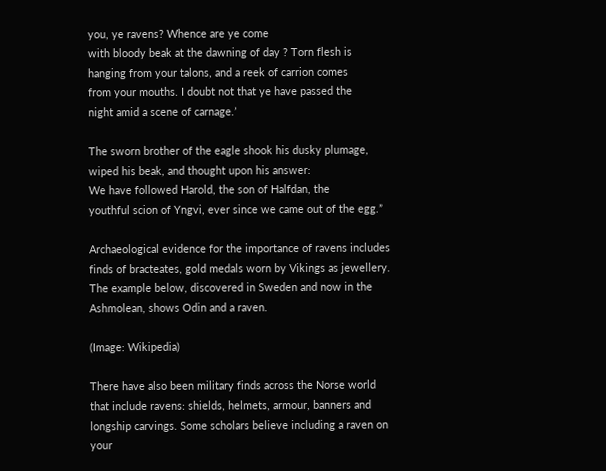you, ye ravens? Whence are ye come
with bloody beak at the dawning of day ? Torn flesh is
hanging from your talons, and a reek of carrion comes
from your mouths. I doubt not that ye have passed the
night amid a scene of carnage.’

The sworn brother of the eagle shook his dusky plumage,
wiped his beak, and thought upon his answer:
We have followed Harold, the son of Halfdan, the
youthful scion of Yngvi, ever since we came out of the egg.”

Archaeological evidence for the importance of ravens includes finds of bracteates, gold medals worn by Vikings as jewellery. The example below, discovered in Sweden and now in the Ashmolean, shows Odin and a raven.

(Image: Wikipedia)

There have also been military finds across the Norse world that include ravens: shields, helmets, armour, banners and longship carvings. Some scholars believe including a raven on your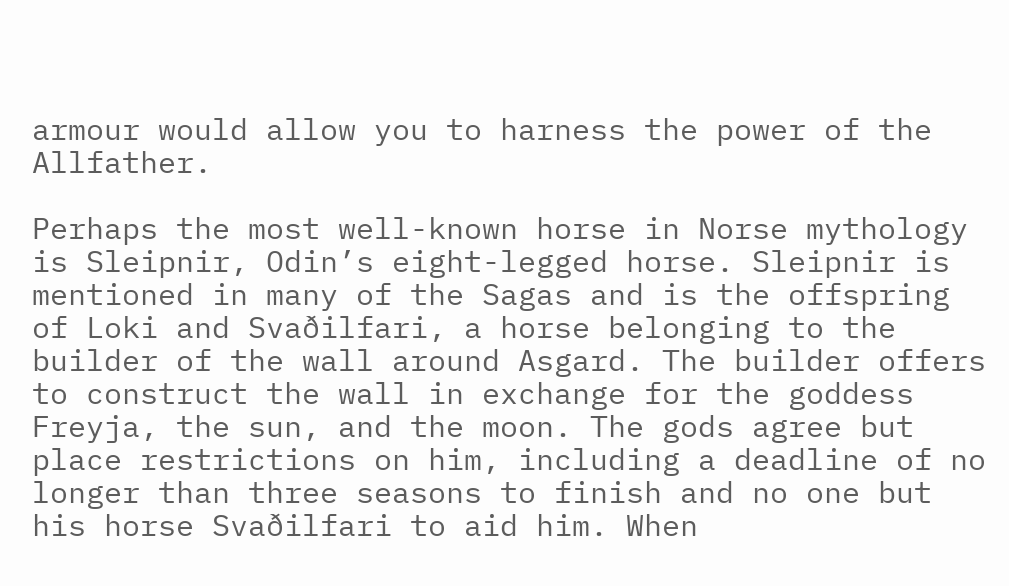armour would allow you to harness the power of the Allfather.

Perhaps the most well-known horse in Norse mythology is Sleipnir, Odin’s eight-legged horse. Sleipnir is mentioned in many of the Sagas and is the offspring of Loki and Svaðilfari, a horse belonging to the builder of the wall around Asgard. The builder offers to construct the wall in exchange for the goddess Freyja, the sun, and the moon. The gods agree but place restrictions on him, including a deadline of no longer than three seasons to finish and no one but his horse Svaðilfari to aid him. When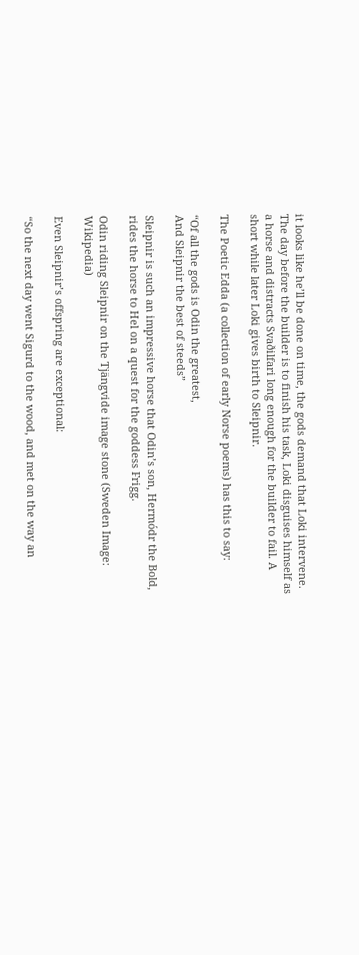it looks like he’ll be done on time, the gods demand that Loki intervene. The day before the builder is to finish his task, Loki disguises himself as a horse and distracts Svaðilfari long enough for the builder to fail. A short while later Loki gives birth to Sleipnir.

The Poetic Edda (a collection of early Norse poems) has this to say:

“Of all the gods is Odin the greatest,
And Sleipnir the best of steeds”

Sleipnir is such an impressive horse that Odin’s son, Hermódr the Bold, rides the horse to Hel on a quest for the goddess Frigg.

Odin riding Sleipnir on the Tjängvide image stone (Sweden Image: Wikipedia)

Even Sleipnir’s offspring are exceptional:

“So the next day went Sigurd to the wood, and met on the way an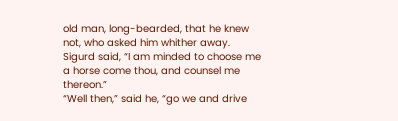old man, long-bearded, that he knew not, who asked him whither away.
Sigurd said, “I am minded to choose me a horse come thou, and counsel me thereon.”
“Well then,” said he, “go we and drive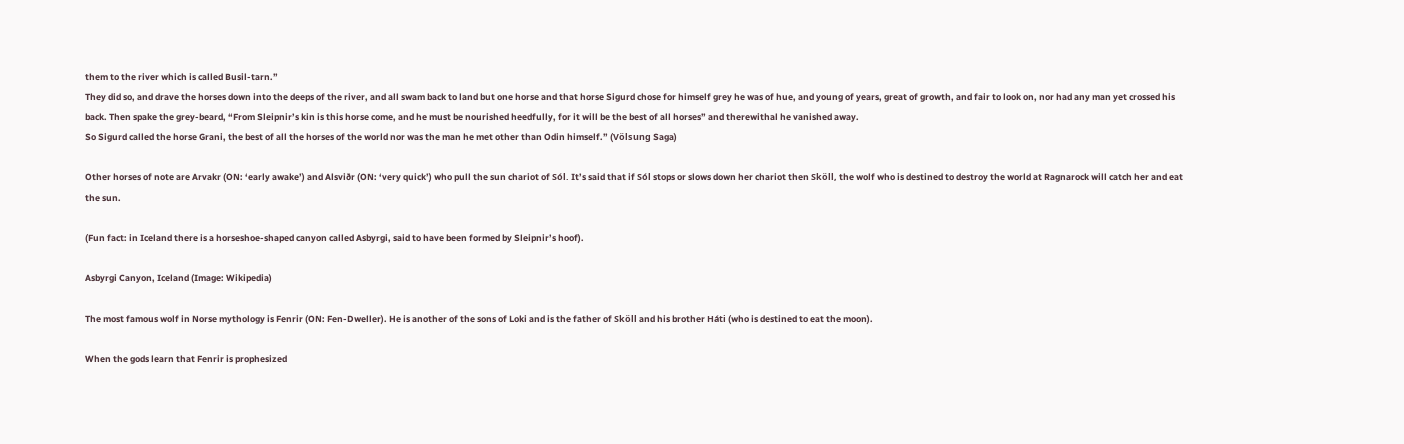them to the river which is called Busil-tarn.”
They did so, and drave the horses down into the deeps of the river, and all swam back to land but one horse and that horse Sigurd chose for himself grey he was of hue, and young of years, great of growth, and fair to look on, nor had any man yet crossed his back. Then spake the grey-beard, “From Sleipnir’s kin is this horse come, and he must be nourished heedfully, for it will be the best of all horses” and therewithal he vanished away.
So Sigurd called the horse Grani, the best of all the horses of the world nor was the man he met other than Odin himself.” (Völsung Saga)

Other horses of note are Arvakr (ON: ‘early awake’) and Alsviðr (ON: ‘very quick’) who pull the sun chariot of Sól. It’s said that if Sól stops or slows down her chariot then Sköll, the wolf who is destined to destroy the world at Ragnarock will catch her and eat the sun.

(Fun fact: in Iceland there is a horseshoe-shaped canyon called Asbyrgi, said to have been formed by Sleipnir’s hoof).

Asbyrgi Canyon, Iceland (Image: Wikipedia)

The most famous wolf in Norse mythology is Fenrir (ON: Fen-Dweller). He is another of the sons of Loki and is the father of Sköll and his brother Háti (who is destined to eat the moon).

When the gods learn that Fenrir is prophesized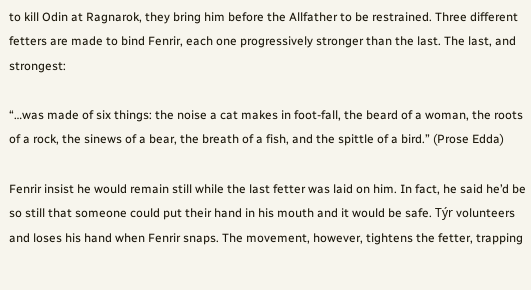to kill Odin at Ragnarok, they bring him before the Allfather to be restrained. Three different fetters are made to bind Fenrir, each one progressively stronger than the last. The last, and strongest:

“…was made of six things: the noise a cat makes in foot-fall, the beard of a woman, the roots of a rock, the sinews of a bear, the breath of a fish, and the spittle of a bird.” (Prose Edda)

Fenrir insist he would remain still while the last fetter was laid on him. In fact, he said he’d be so still that someone could put their hand in his mouth and it would be safe. Týr volunteers and loses his hand when Fenrir snaps. The movement, however, tightens the fetter, trapping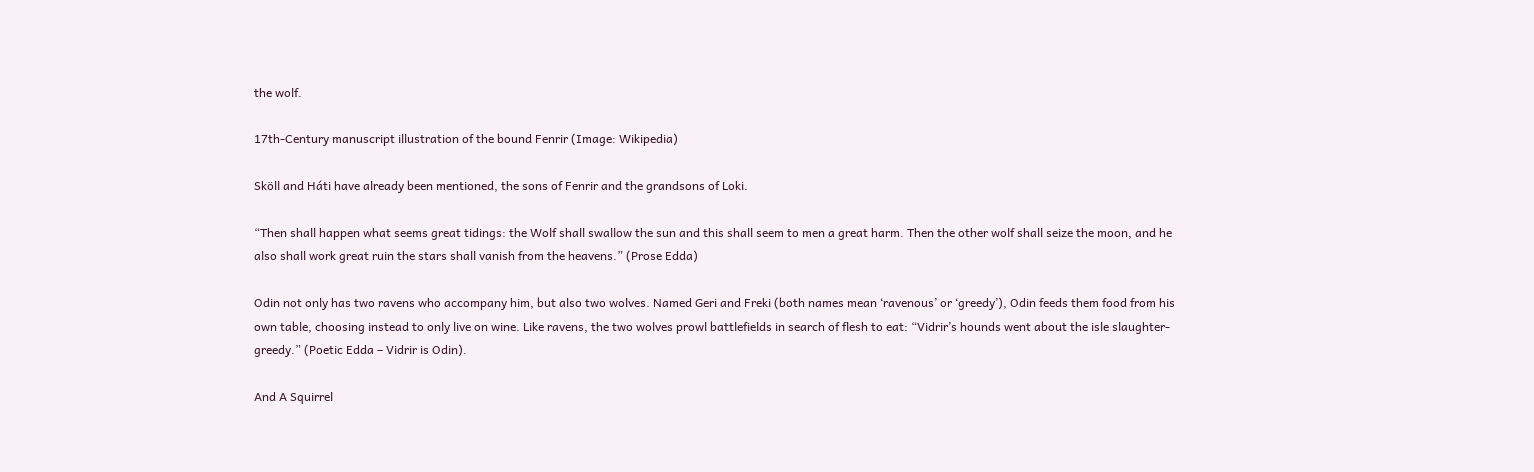the wolf.

17th-Century manuscript illustration of the bound Fenrir (Image: Wikipedia)

Sköll and Háti have already been mentioned, the sons of Fenrir and the grandsons of Loki.

“Then shall happen what seems great tidings: the Wolf shall swallow the sun and this shall seem to men a great harm. Then the other wolf shall seize the moon, and he also shall work great ruin the stars shall vanish from the heavens.” (Prose Edda)

Odin not only has two ravens who accompany him, but also two wolves. Named Geri and Freki (both names mean ‘ravenous’ or ‘greedy’), Odin feeds them food from his own table, choosing instead to only live on wine. Like ravens, the two wolves prowl battlefields in search of flesh to eat: “Vidrir’s hounds went about the isle slaughter-greedy.” (Poetic Edda – Vidrir is Odin).

And A Squirrel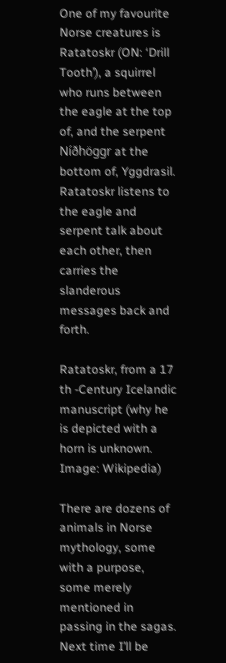One of my favourite Norse creatures is Ratatoskr (ON: ‘Drill Tooth’), a squirrel who runs between the eagle at the top of, and the serpent Níðhöggr at the bottom of, Yggdrasil. Ratatoskr listens to the eagle and serpent talk about each other, then carries the slanderous messages back and forth.

Ratatoskr, from a 17 th -Century Icelandic manuscript (why he is depicted with a horn is unknown. Image: Wikipedia)

There are dozens of animals in Norse mythology, some with a purpose, some merely mentioned in passing in the sagas. Next time I’ll be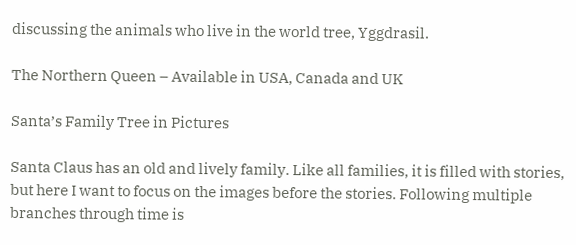discussing the animals who live in the world tree, Yggdrasil.

The Northern Queen – Available in USA, Canada and UK

Santa’s Family Tree in Pictures

Santa Claus has an old and lively family. Like all families, it is filled with stories, but here I want to focus on the images before the stories. Following multiple branches through time is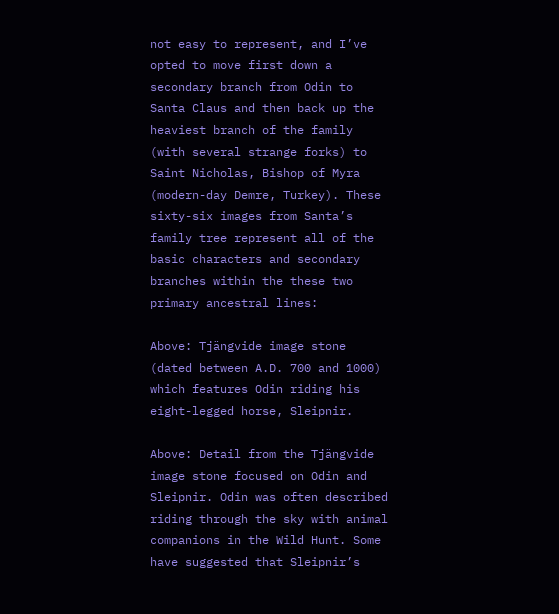not easy to represent, and I’ve opted to move first down a secondary branch from Odin to Santa Claus and then back up the heaviest branch of the family (with several strange forks) to Saint Nicholas, Bishop of Myra (modern-day Demre, Turkey). These sixty-six images from Santa’s family tree represent all of the basic characters and secondary branches within the these two primary ancestral lines:

Above: Tjängvide image stone (dated between A.D. 700 and 1000) which features Odin riding his eight-legged horse, Sleipnir.

Above: Detail from the Tjängvide image stone focused on Odin and Sleipnir. Odin was often described riding through the sky with animal companions in the Wild Hunt. Some have suggested that Sleipnir’s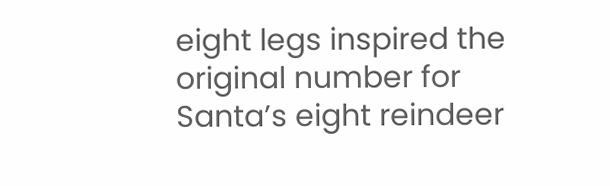eight legs inspired the original number for Santa’s eight reindeer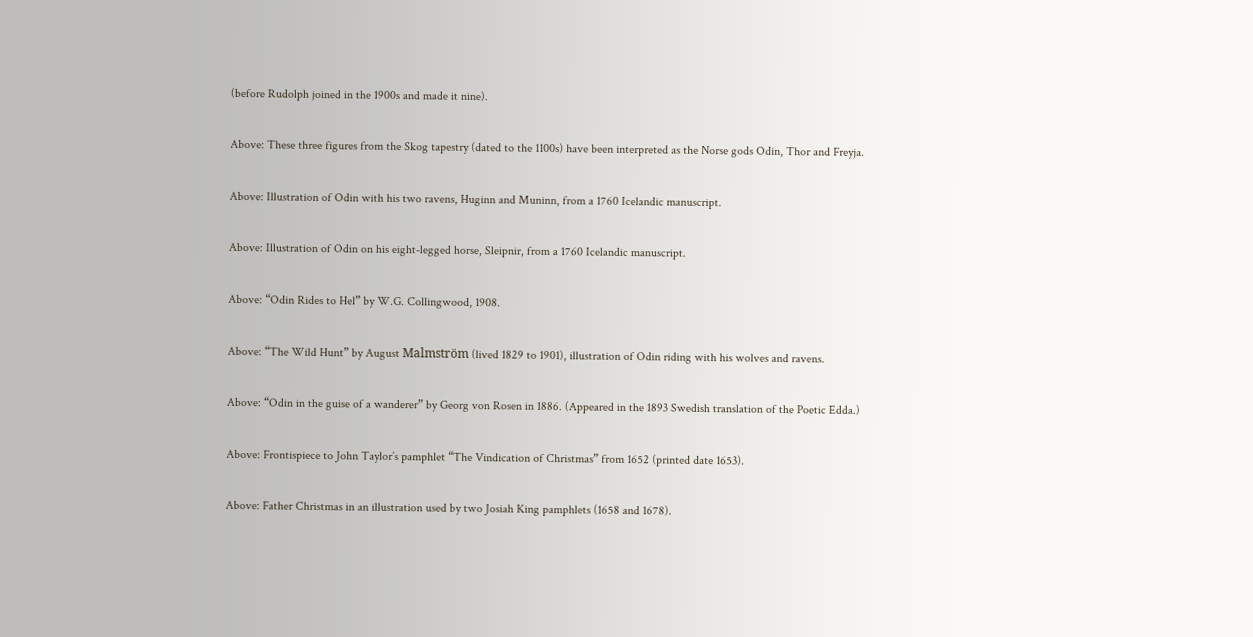(before Rudolph joined in the 1900s and made it nine).

Above: These three figures from the Skog tapestry (dated to the 1100s) have been interpreted as the Norse gods Odin, Thor and Freyja.

Above: Illustration of Odin with his two ravens, Huginn and Muninn, from a 1760 Icelandic manuscript.

Above: Illustration of Odin on his eight-legged horse, Sleipnir, from a 1760 Icelandic manuscript.

Above: “Odin Rides to Hel” by W.G. Collingwood, 1908.

Above: “The Wild Hunt” by August Malmström (lived 1829 to 1901), illustration of Odin riding with his wolves and ravens.

Above: “Odin in the guise of a wanderer” by Georg von Rosen in 1886. (Appeared in the 1893 Swedish translation of the Poetic Edda.)

Above: Frontispiece to John Taylor’s pamphlet “The Vindication of Christmas” from 1652 (printed date 1653).

Above: Father Christmas in an illustration used by two Josiah King pamphlets (1658 and 1678).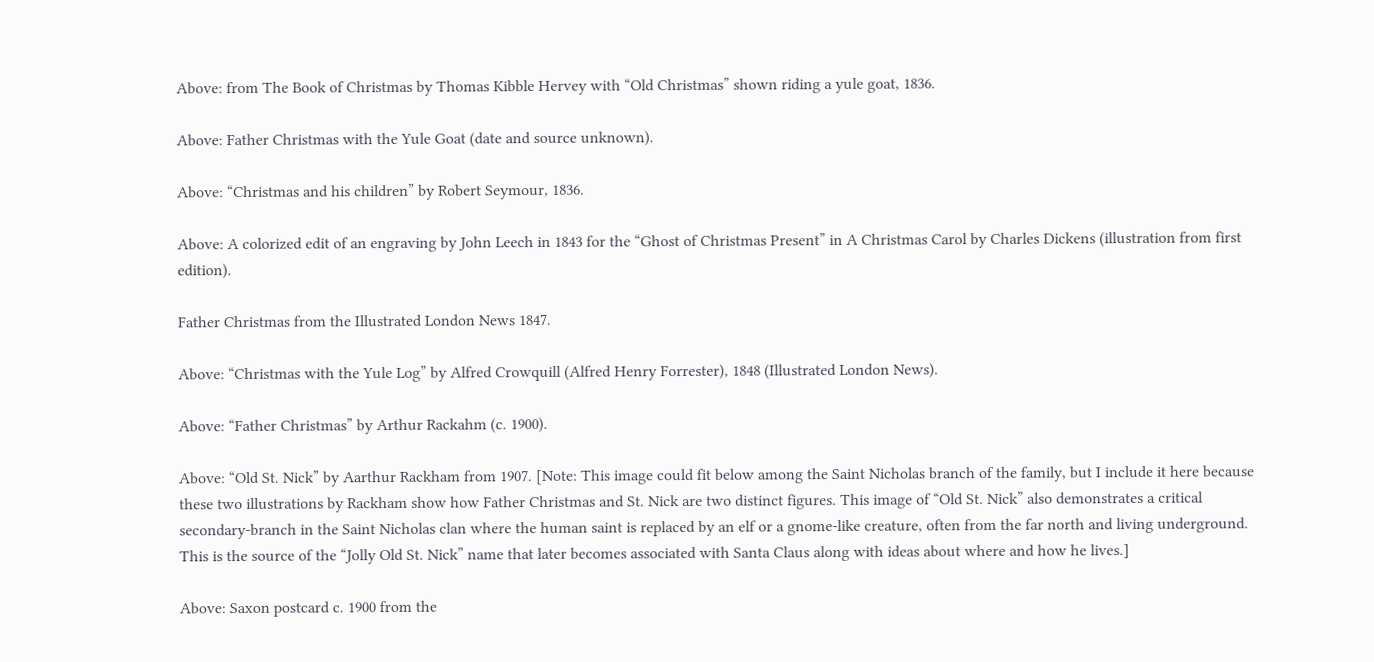Above: from The Book of Christmas by Thomas Kibble Hervey with “Old Christmas” shown riding a yule goat, 1836.

Above: Father Christmas with the Yule Goat (date and source unknown).

Above: “Christmas and his children” by Robert Seymour, 1836.

Above: A colorized edit of an engraving by John Leech in 1843 for the “Ghost of Christmas Present” in A Christmas Carol by Charles Dickens (illustration from first edition).

Father Christmas from the Illustrated London News 1847.

Above: “Christmas with the Yule Log” by Alfred Crowquill (Alfred Henry Forrester), 1848 (Illustrated London News).

Above: “Father Christmas” by Arthur Rackahm (c. 1900).

Above: “Old St. Nick” by Aarthur Rackham from 1907. [Note: This image could fit below among the Saint Nicholas branch of the family, but I include it here because these two illustrations by Rackham show how Father Christmas and St. Nick are two distinct figures. This image of “Old St. Nick” also demonstrates a critical secondary-branch in the Saint Nicholas clan where the human saint is replaced by an elf or a gnome-like creature, often from the far north and living underground. This is the source of the “Jolly Old St. Nick” name that later becomes associated with Santa Claus along with ideas about where and how he lives.]

Above: Saxon postcard c. 1900 from the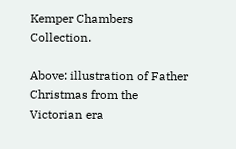Kemper Chambers Collection.

Above: illustration of Father Christmas from the Victorian era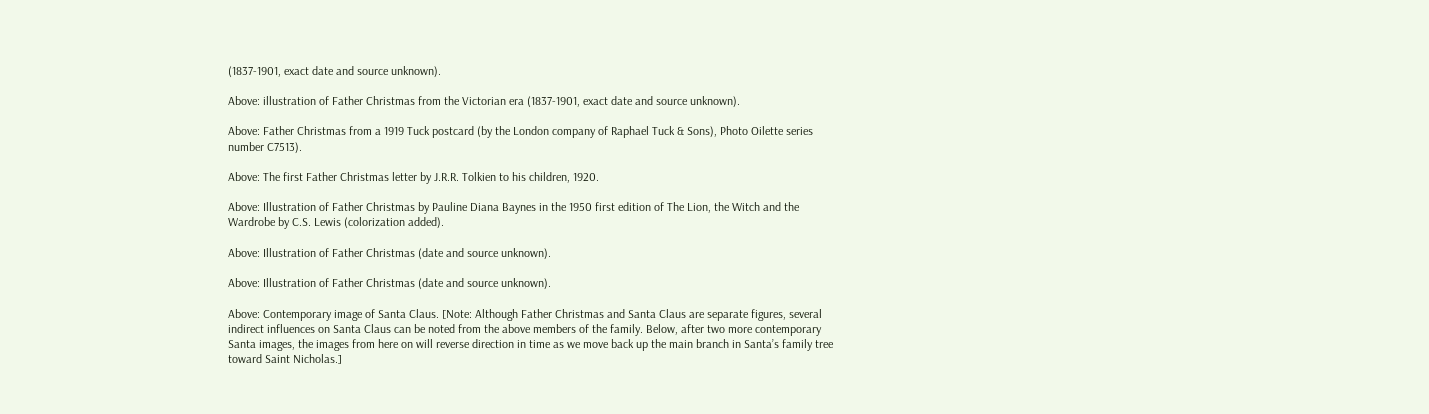(1837-1901, exact date and source unknown).

Above: illustration of Father Christmas from the Victorian era (1837-1901, exact date and source unknown).

Above: Father Christmas from a 1919 Tuck postcard (by the London company of Raphael Tuck & Sons), Photo Oilette series number C7513).

Above: The first Father Christmas letter by J.R.R. Tolkien to his children, 1920.

Above: Illustration of Father Christmas by Pauline Diana Baynes in the 1950 first edition of The Lion, the Witch and the Wardrobe by C.S. Lewis (colorization added).

Above: Illustration of Father Christmas (date and source unknown).

Above: Illustration of Father Christmas (date and source unknown).

Above: Contemporary image of Santa Claus. [Note: Although Father Christmas and Santa Claus are separate figures, several indirect influences on Santa Claus can be noted from the above members of the family. Below, after two more contemporary Santa images, the images from here on will reverse direction in time as we move back up the main branch in Santa’s family tree toward Saint Nicholas.]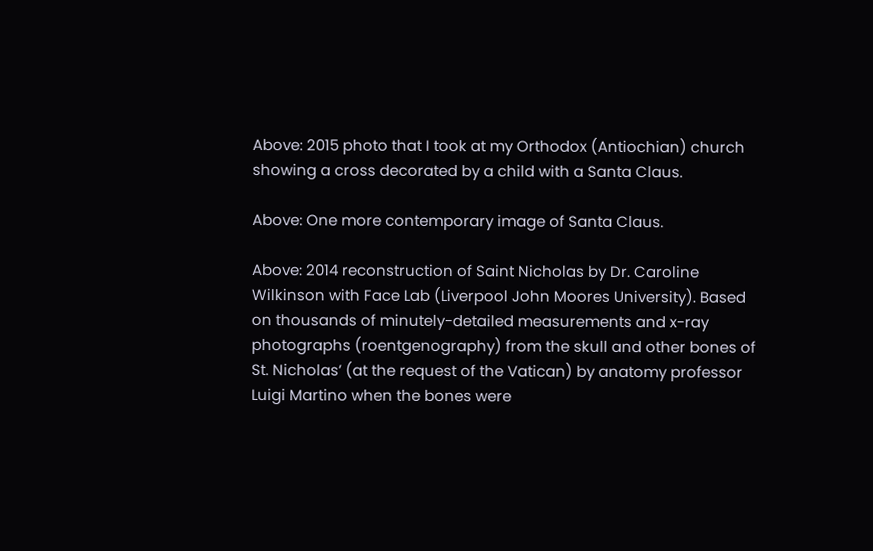Above: 2015 photo that I took at my Orthodox (Antiochian) church showing a cross decorated by a child with a Santa Claus.

Above: One more contemporary image of Santa Claus.

Above: 2014 reconstruction of Saint Nicholas by Dr. Caroline Wilkinson with Face Lab (Liverpool John Moores University). Based on thousands of minutely-detailed measurements and x-ray photographs (roentgenography) from the skull and other bones of St. Nicholas’ (at the request of the Vatican) by anatomy professor Luigi Martino when the bones were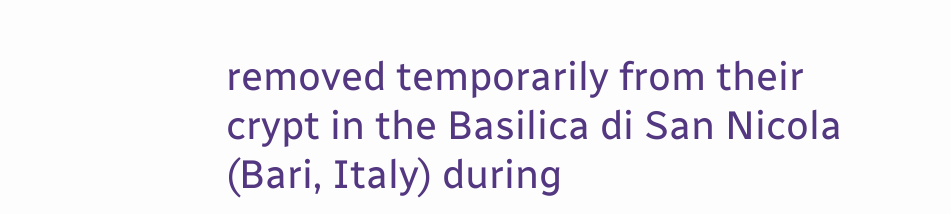removed temporarily from their crypt in the Basilica di San Nicola (Bari, Italy) during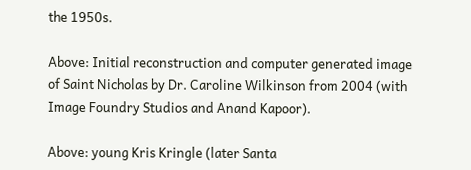the 1950s.

Above: Initial reconstruction and computer generated image of Saint Nicholas by Dr. Caroline Wilkinson from 2004 (with Image Foundry Studios and Anand Kapoor).

Above: young Kris Kringle (later Santa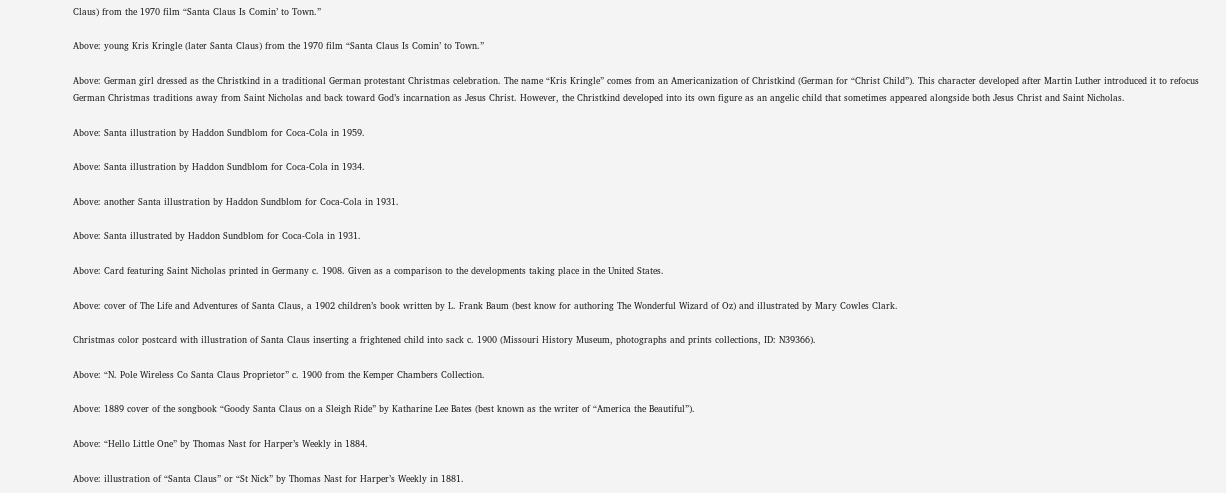Claus) from the 1970 film “Santa Claus Is Comin’ to Town.”

Above: young Kris Kringle (later Santa Claus) from the 1970 film “Santa Claus Is Comin’ to Town.”

Above: German girl dressed as the Christkind in a traditional German protestant Christmas celebration. The name “Kris Kringle” comes from an Americanization of Christkind (German for “Christ Child”). This character developed after Martin Luther introduced it to refocus German Christmas traditions away from Saint Nicholas and back toward God’s incarnation as Jesus Christ. However, the Christkind developed into its own figure as an angelic child that sometimes appeared alongside both Jesus Christ and Saint Nicholas.

Above: Santa illustration by Haddon Sundblom for Coca-Cola in 1959.

Above: Santa illustration by Haddon Sundblom for Coca-Cola in 1934.

Above: another Santa illustration by Haddon Sundblom for Coca-Cola in 1931.

Above: Santa illustrated by Haddon Sundblom for Coca-Cola in 1931.

Above: Card featuring Saint Nicholas printed in Germany c. 1908. Given as a comparison to the developments taking place in the United States.

Above: cover of The Life and Adventures of Santa Claus, a 1902 children’s book written by L. Frank Baum (best know for authoring The Wonderful Wizard of Oz) and illustrated by Mary Cowles Clark.

Christmas color postcard with illustration of Santa Claus inserting a frightened child into sack c. 1900 (Missouri History Museum, photographs and prints collections, ID: N39366).

Above: “N. Pole Wireless Co Santa Claus Proprietor” c. 1900 from the Kemper Chambers Collection.

Above: 1889 cover of the songbook “Goody Santa Claus on a Sleigh Ride” by Katharine Lee Bates (best known as the writer of “America the Beautiful”).

Above: “Hello Little One” by Thomas Nast for Harper’s Weekly in 1884.

Above: illustration of “Santa Claus” or “St Nick” by Thomas Nast for Harper’s Weekly in 1881.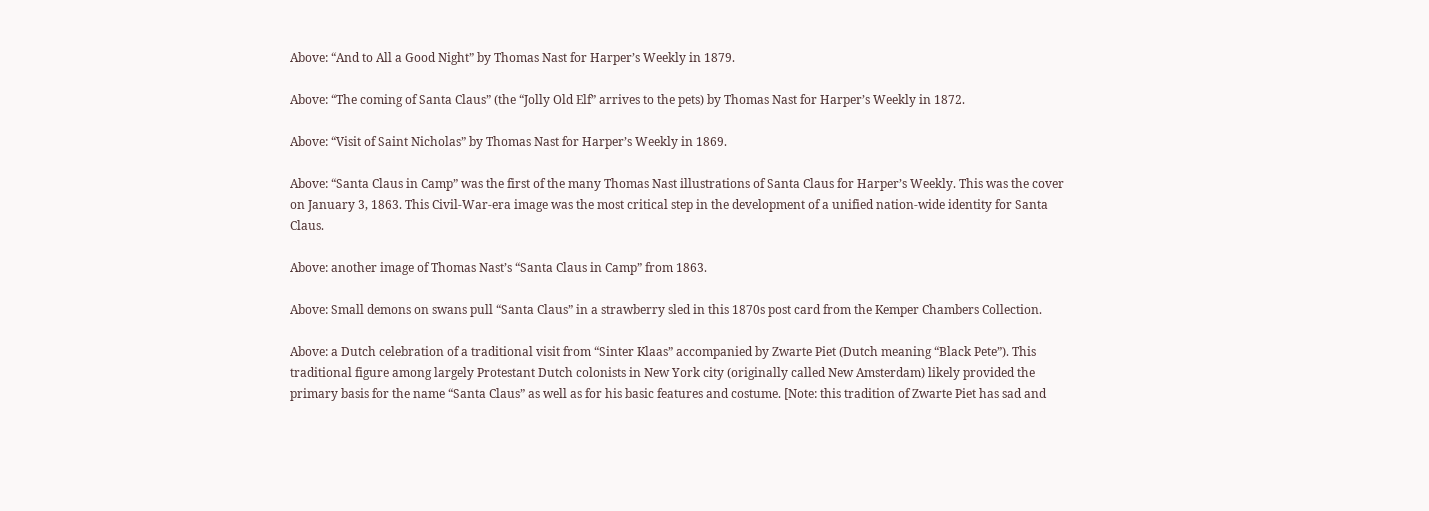Above: “And to All a Good Night” by Thomas Nast for Harper’s Weekly in 1879.

Above: “The coming of Santa Claus” (the “Jolly Old Elf” arrives to the pets) by Thomas Nast for Harper’s Weekly in 1872.

Above: “Visit of Saint Nicholas” by Thomas Nast for Harper’s Weekly in 1869.

Above: “Santa Claus in Camp” was the first of the many Thomas Nast illustrations of Santa Claus for Harper’s Weekly. This was the cover on January 3, 1863. This Civil-War-era image was the most critical step in the development of a unified nation-wide identity for Santa Claus.

Above: another image of Thomas Nast’s “Santa Claus in Camp” from 1863.

Above: Small demons on swans pull “Santa Claus” in a strawberry sled in this 1870s post card from the Kemper Chambers Collection.

Above: a Dutch celebration of a traditional visit from “Sinter Klaas” accompanied by Zwarte Piet (Dutch meaning “Black Pete”). This traditional figure among largely Protestant Dutch colonists in New York city (originally called New Amsterdam) likely provided the primary basis for the name “Santa Claus” as well as for his basic features and costume. [Note: this tradition of Zwarte Piet has sad and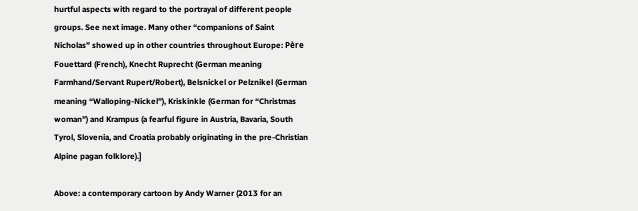hurtful aspects with regard to the portrayal of different people groups. See next image. Many other “companions of Saint Nicholas” showed up in other countries throughout Europe: Père Fouettard (French), Knecht Ruprecht (German meaning Farmhand/Servant Rupert/Robert), Belsnickel or Pelznikel (German meaning “Walloping-Nickel”), Kriskinkle (German for “Christmas woman”) and Krampus (a fearful figure in Austria, Bavaria, South Tyrol, Slovenia, and Croatia probably originating in the pre-Christian Alpine pagan folklore).]

Above: a contemporary cartoon by Andy Warner (2013 for an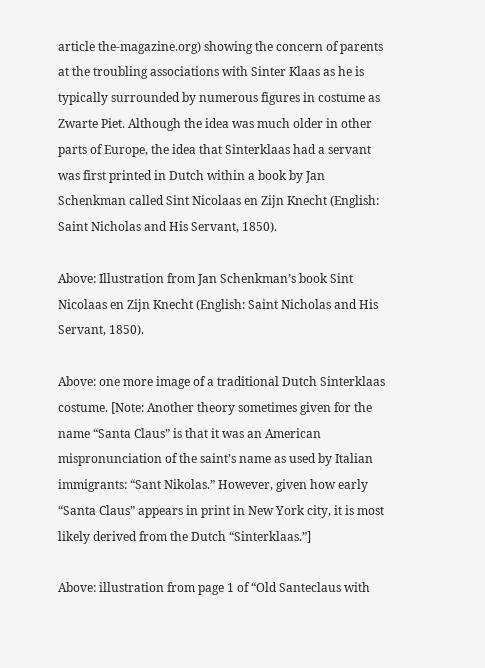article the-magazine.org) showing the concern of parents at the troubling associations with Sinter Klaas as he is typically surrounded by numerous figures in costume as Zwarte Piet. Although the idea was much older in other parts of Europe, the idea that Sinterklaas had a servant was first printed in Dutch within a book by Jan Schenkman called Sint Nicolaas en Zijn Knecht (English: Saint Nicholas and His Servant, 1850).

Above: Illustration from Jan Schenkman’s book Sint Nicolaas en Zijn Knecht (English: Saint Nicholas and His Servant, 1850).

Above: one more image of a traditional Dutch Sinterklaas costume. [Note: Another theory sometimes given for the name “Santa Claus” is that it was an American mispronunciation of the saint’s name as used by Italian immigrants: “Sant Nikolas.” However, given how early “Santa Claus” appears in print in New York city, it is most likely derived from the Dutch “Sinterklaas.”]

Above: illustration from page 1 of “Old Santeclaus with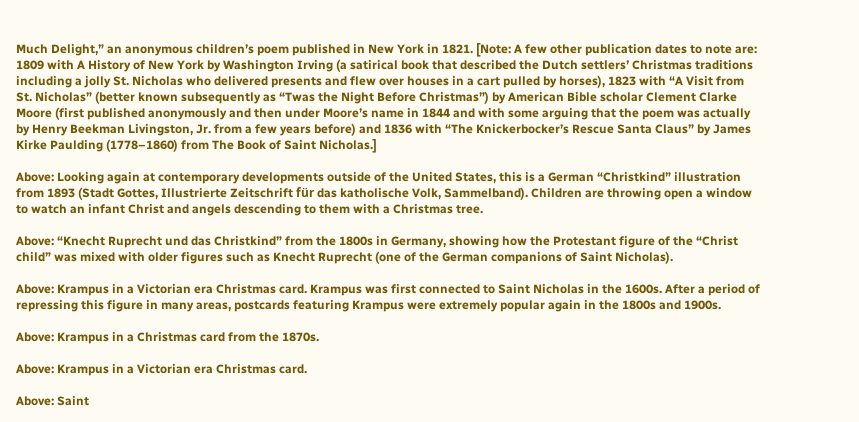Much Delight,” an anonymous children’s poem published in New York in 1821. [Note: A few other publication dates to note are: 1809 with A History of New York by Washington Irving (a satirical book that described the Dutch settlers’ Christmas traditions including a jolly St. Nicholas who delivered presents and flew over houses in a cart pulled by horses), 1823 with “A Visit from St. Nicholas” (better known subsequently as “Twas the Night Before Christmas”) by American Bible scholar Clement Clarke Moore (first published anonymously and then under Moore’s name in 1844 and with some arguing that the poem was actually by Henry Beekman Livingston, Jr. from a few years before) and 1836 with “The Knickerbocker’s Rescue Santa Claus” by James Kirke Paulding (1778–1860) from The Book of Saint Nicholas.]

Above: Looking again at contemporary developments outside of the United States, this is a German “Christkind” illustration from 1893 (Stadt Gottes, Illustrierte Zeitschrift für das katholische Volk, Sammelband). Children are throwing open a window to watch an infant Christ and angels descending to them with a Christmas tree.

Above: “Knecht Ruprecht und das Christkind” from the 1800s in Germany, showing how the Protestant figure of the “Christ child” was mixed with older figures such as Knecht Ruprecht (one of the German companions of Saint Nicholas).

Above: Krampus in a Victorian era Christmas card. Krampus was first connected to Saint Nicholas in the 1600s. After a period of repressing this figure in many areas, postcards featuring Krampus were extremely popular again in the 1800s and 1900s.

Above: Krampus in a Christmas card from the 1870s.

Above: Krampus in a Victorian era Christmas card.

Above: Saint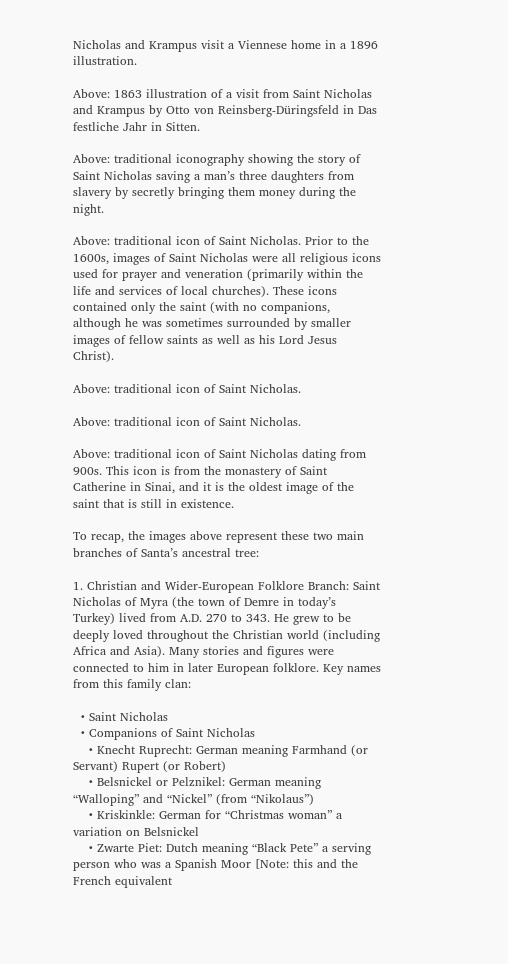Nicholas and Krampus visit a Viennese home in a 1896 illustration.

Above: 1863 illustration of a visit from Saint Nicholas and Krampus by Otto von Reinsberg-Düringsfeld in Das festliche Jahr in Sitten.

Above: traditional iconography showing the story of Saint Nicholas saving a man’s three daughters from slavery by secretly bringing them money during the night.

Above: traditional icon of Saint Nicholas. Prior to the 1600s, images of Saint Nicholas were all religious icons used for prayer and veneration (primarily within the life and services of local churches). These icons contained only the saint (with no companions, although he was sometimes surrounded by smaller images of fellow saints as well as his Lord Jesus Christ).

Above: traditional icon of Saint Nicholas.

Above: traditional icon of Saint Nicholas.

Above: traditional icon of Saint Nicholas dating from 900s. This icon is from the monastery of Saint Catherine in Sinai, and it is the oldest image of the saint that is still in existence.

To recap, the images above represent these two main branches of Santa’s ancestral tree:

1. Christian and Wider-European Folklore Branch: Saint Nicholas of Myra (the town of Demre in today’s Turkey) lived from A.D. 270 to 343. He grew to be deeply loved throughout the Christian world (including Africa and Asia). Many stories and figures were connected to him in later European folklore. Key names from this family clan:

  • Saint Nicholas
  • Companions of Saint Nicholas
    • Knecht Ruprecht: German meaning Farmhand (or Servant) Rupert (or Robert)
    • Belsnickel or Pelznikel: German meaning “Walloping” and “Nickel” (from “Nikolaus”)
    • Kriskinkle: German for “Christmas woman” a variation on Belsnickel
    • Zwarte Piet: Dutch meaning “Black Pete” a serving person who was a Spanish Moor [Note: this and the French equivalent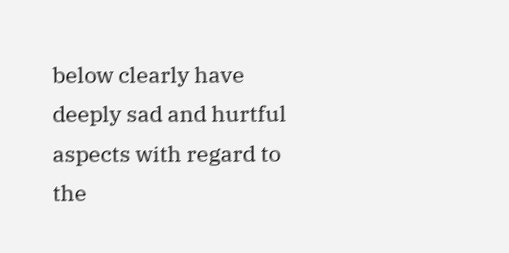below clearly have deeply sad and hurtful aspects with regard to the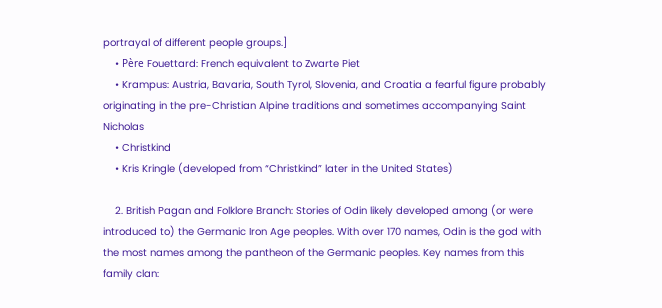portrayal of different people groups.]
    • Père Fouettard: French equivalent to Zwarte Piet
    • Krampus: Austria, Bavaria, South Tyrol, Slovenia, and Croatia a fearful figure probably originating in the pre-Christian Alpine traditions and sometimes accompanying Saint Nicholas
    • Christkind
    • Kris Kringle (developed from “Christkind” later in the United States)

    2. British Pagan and Folklore Branch: Stories of Odin likely developed among (or were introduced to) the Germanic Iron Age peoples. With over 170 names, Odin is the god with the most names among the pantheon of the Germanic peoples. Key names from this family clan: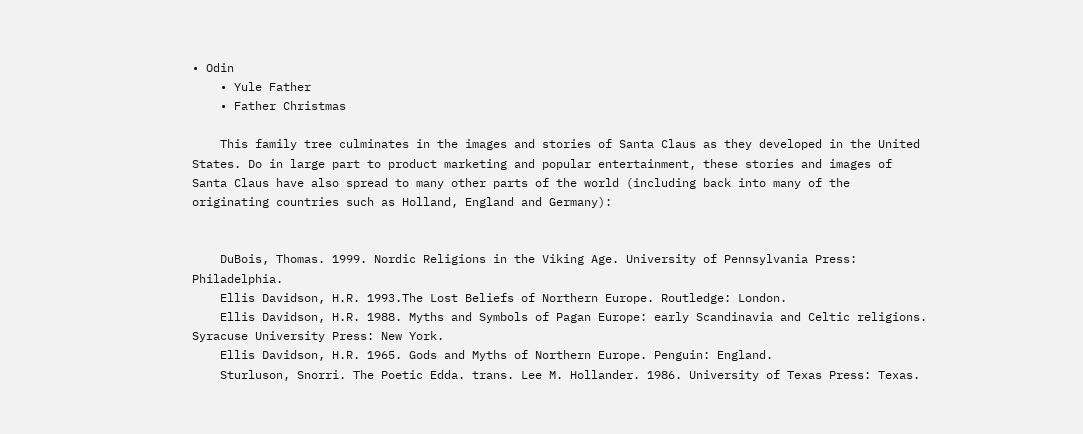• Odin
    • Yule Father
    • Father Christmas

    This family tree culminates in the images and stories of Santa Claus as they developed in the United States. Do in large part to product marketing and popular entertainment, these stories and images of Santa Claus have also spread to many other parts of the world (including back into many of the originating countries such as Holland, England and Germany):


    DuBois, Thomas. 1999. Nordic Religions in the Viking Age. University of Pennsylvania Press: Philadelphia.
    Ellis Davidson, H.R. 1993.The Lost Beliefs of Northern Europe. Routledge: London.
    Ellis Davidson, H.R. 1988. Myths and Symbols of Pagan Europe: early Scandinavia and Celtic religions. Syracuse University Press: New York.
    Ellis Davidson, H.R. 1965. Gods and Myths of Northern Europe. Penguin: England.
    Sturluson, Snorri. The Poetic Edda. trans. Lee M. Hollander. 1986. University of Texas Press: Texas.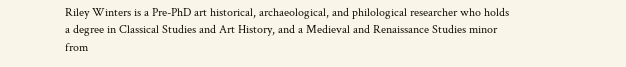Riley Winters is a Pre-PhD art historical, archaeological, and philological researcher who holds a degree in Classical Studies and Art History, and a Medieval and Renaissance Studies minor from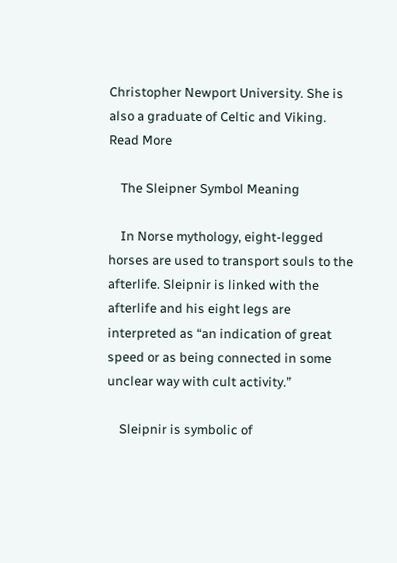Christopher Newport University. She is also a graduate of Celtic and Viking. Read More

    The Sleipner Symbol Meaning

    In Norse mythology, eight-legged horses are used to transport souls to the afterlife. Sleipnir is linked with the afterlife and his eight legs are interpreted as “an indication of great speed or as being connected in some unclear way with cult activity.”

    Sleipnir is symbolic of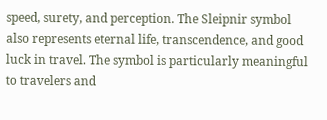speed, surety, and perception. The Sleipnir symbol also represents eternal life, transcendence, and good luck in travel. The symbol is particularly meaningful to travelers and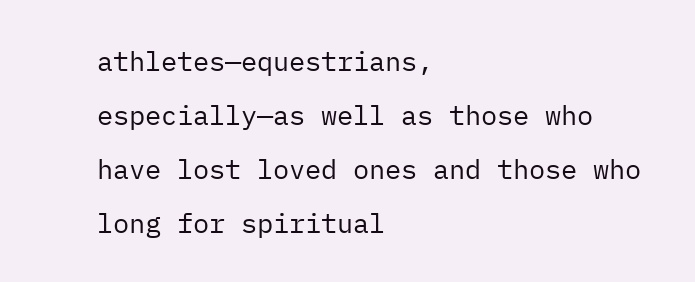athletes—equestrians, especially—as well as those who have lost loved ones and those who long for spiritual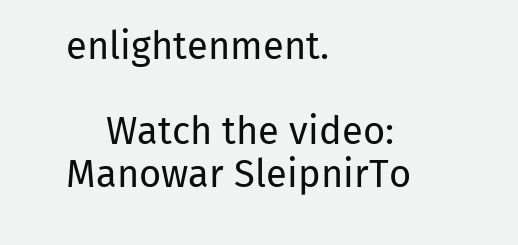enlightenment.

    Watch the video: Manowar SleipnirTo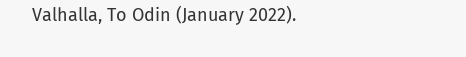Valhalla, To Odin (January 2022).